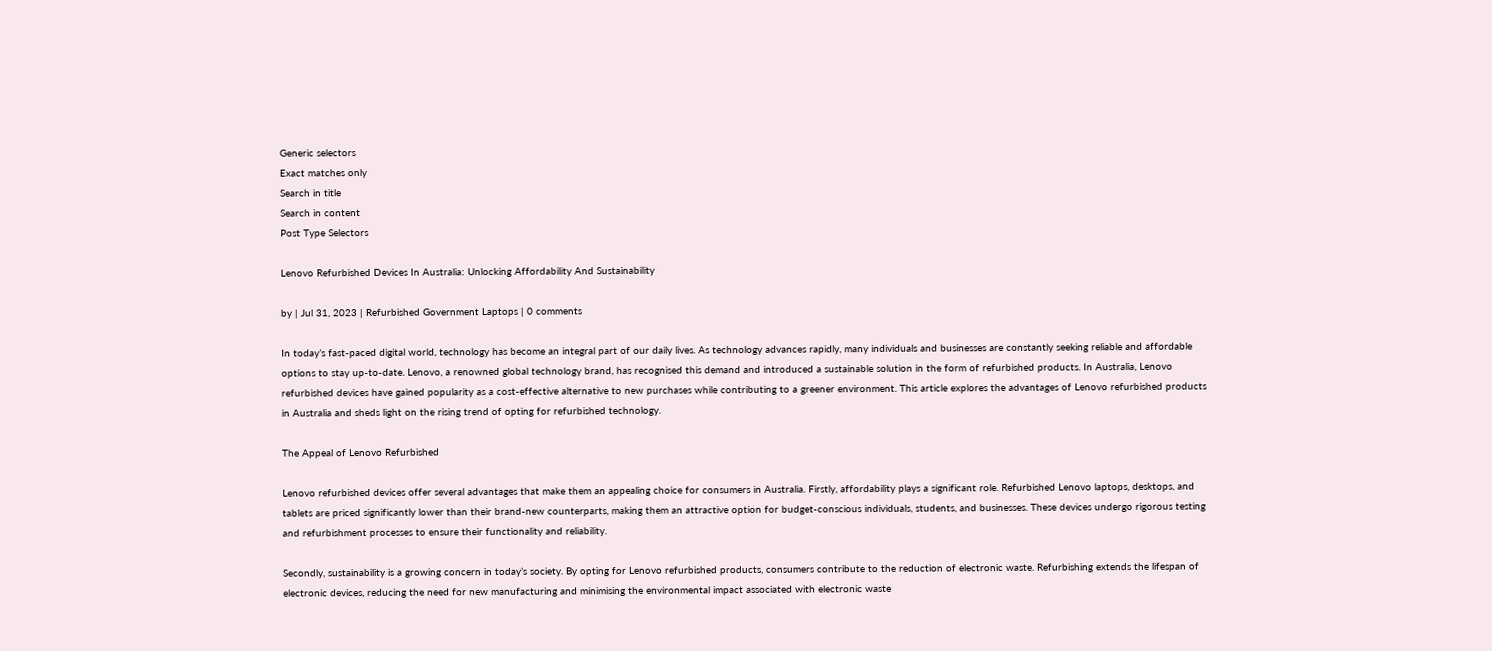Generic selectors
Exact matches only
Search in title
Search in content
Post Type Selectors

Lenovo Refurbished Devices In Australia: Unlocking Affordability And Sustainability

by | Jul 31, 2023 | Refurbished Government Laptops | 0 comments

In today’s fast-paced digital world, technology has become an integral part of our daily lives. As technology advances rapidly, many individuals and businesses are constantly seeking reliable and affordable options to stay up-to-date. Lenovo, a renowned global technology brand, has recognised this demand and introduced a sustainable solution in the form of refurbished products. In Australia, Lenovo refurbished devices have gained popularity as a cost-effective alternative to new purchases while contributing to a greener environment. This article explores the advantages of Lenovo refurbished products in Australia and sheds light on the rising trend of opting for refurbished technology.

The Appeal of Lenovo Refurbished

Lenovo refurbished devices offer several advantages that make them an appealing choice for consumers in Australia. Firstly, affordability plays a significant role. Refurbished Lenovo laptops, desktops, and tablets are priced significantly lower than their brand-new counterparts, making them an attractive option for budget-conscious individuals, students, and businesses. These devices undergo rigorous testing and refurbishment processes to ensure their functionality and reliability.

Secondly, sustainability is a growing concern in today’s society. By opting for Lenovo refurbished products, consumers contribute to the reduction of electronic waste. Refurbishing extends the lifespan of electronic devices, reducing the need for new manufacturing and minimising the environmental impact associated with electronic waste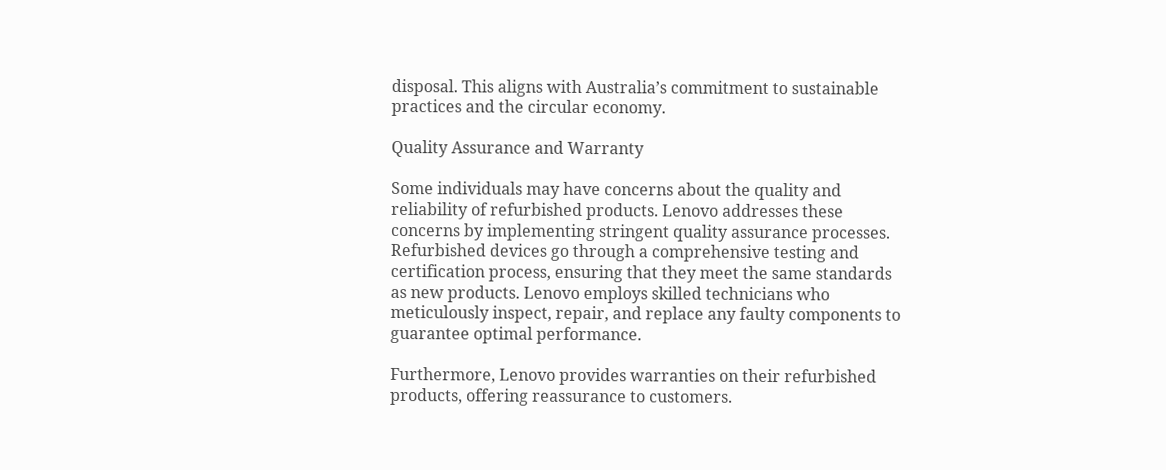disposal. This aligns with Australia’s commitment to sustainable practices and the circular economy.

Quality Assurance and Warranty

Some individuals may have concerns about the quality and reliability of refurbished products. Lenovo addresses these concerns by implementing stringent quality assurance processes. Refurbished devices go through a comprehensive testing and certification process, ensuring that they meet the same standards as new products. Lenovo employs skilled technicians who meticulously inspect, repair, and replace any faulty components to guarantee optimal performance.

Furthermore, Lenovo provides warranties on their refurbished products, offering reassurance to customers.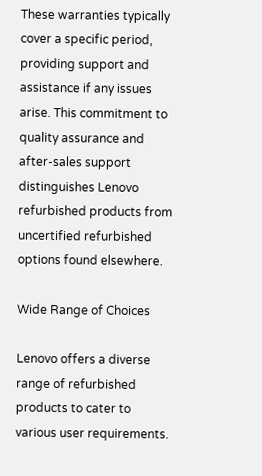These warranties typically cover a specific period, providing support and assistance if any issues arise. This commitment to quality assurance and after-sales support distinguishes Lenovo refurbished products from uncertified refurbished options found elsewhere.

Wide Range of Choices

Lenovo offers a diverse range of refurbished products to cater to various user requirements.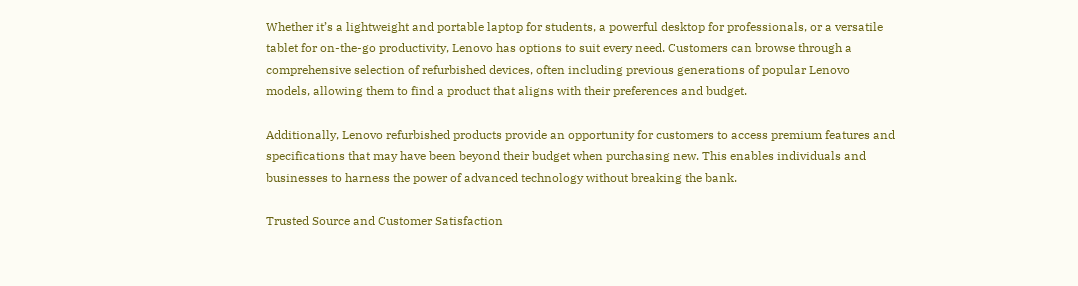Whether it’s a lightweight and portable laptop for students, a powerful desktop for professionals, or a versatile tablet for on-the-go productivity, Lenovo has options to suit every need. Customers can browse through a comprehensive selection of refurbished devices, often including previous generations of popular Lenovo models, allowing them to find a product that aligns with their preferences and budget.

Additionally, Lenovo refurbished products provide an opportunity for customers to access premium features and specifications that may have been beyond their budget when purchasing new. This enables individuals and businesses to harness the power of advanced technology without breaking the bank.

Trusted Source and Customer Satisfaction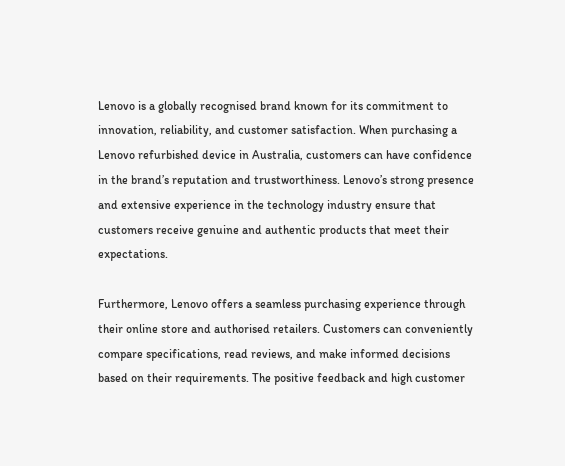Lenovo is a globally recognised brand known for its commitment to innovation, reliability, and customer satisfaction. When purchasing a Lenovo refurbished device in Australia, customers can have confidence in the brand’s reputation and trustworthiness. Lenovo’s strong presence and extensive experience in the technology industry ensure that customers receive genuine and authentic products that meet their expectations.

Furthermore, Lenovo offers a seamless purchasing experience through their online store and authorised retailers. Customers can conveniently compare specifications, read reviews, and make informed decisions based on their requirements. The positive feedback and high customer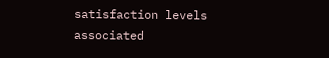satisfaction levels associated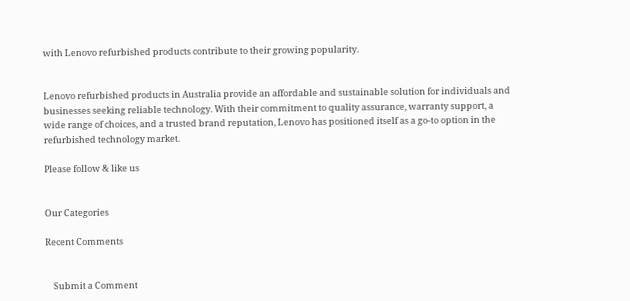with Lenovo refurbished products contribute to their growing popularity.


Lenovo refurbished products in Australia provide an affordable and sustainable solution for individuals and businesses seeking reliable technology. With their commitment to quality assurance, warranty support, a wide range of choices, and a trusted brand reputation, Lenovo has positioned itself as a go-to option in the refurbished technology market.

Please follow & like us


Our Categories

Recent Comments


    Submit a Comment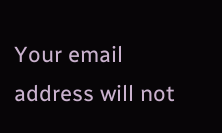Your email address will not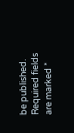be published. Required fields are marked *